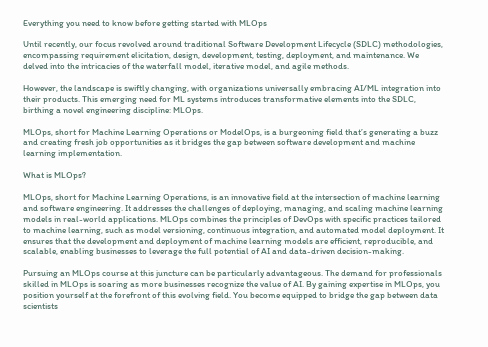Everything you need to know before getting started with MLOps

Until recently, our focus revolved around traditional Software Development Lifecycle (SDLC) methodologies, encompassing requirement elicitation, design, development, testing, deployment, and maintenance. We delved into the intricacies of the waterfall model, iterative model, and agile methods.

However, the landscape is swiftly changing, with organizations universally embracing AI/ML integration into their products. This emerging need for ML systems introduces transformative elements into the SDLC, birthing a novel engineering discipline: MLOps.

MLOps, short for Machine Learning Operations or ModelOps, is a burgeoning field that’s generating a buzz and creating fresh job opportunities as it bridges the gap between software development and machine learning implementation.

What is MLOps?

MLOps, short for Machine Learning Operations, is an innovative field at the intersection of machine learning and software engineering. It addresses the challenges of deploying, managing, and scaling machine learning models in real-world applications. MLOps combines the principles of DevOps with specific practices tailored to machine learning, such as model versioning, continuous integration, and automated model deployment. It ensures that the development and deployment of machine learning models are efficient, reproducible, and scalable, enabling businesses to leverage the full potential of AI and data-driven decision-making.

Pursuing an MLOps course at this juncture can be particularly advantageous. The demand for professionals skilled in MLOps is soaring as more businesses recognize the value of AI. By gaining expertise in MLOps, you position yourself at the forefront of this evolving field. You become equipped to bridge the gap between data scientists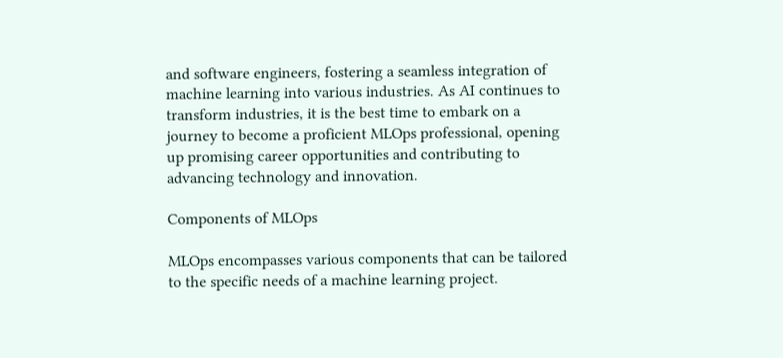and software engineers, fostering a seamless integration of machine learning into various industries. As AI continues to transform industries, it is the best time to embark on a journey to become a proficient MLOps professional, opening up promising career opportunities and contributing to advancing technology and innovation.

Components of MLOps

MLOps encompasses various components that can be tailored to the specific needs of a machine learning project.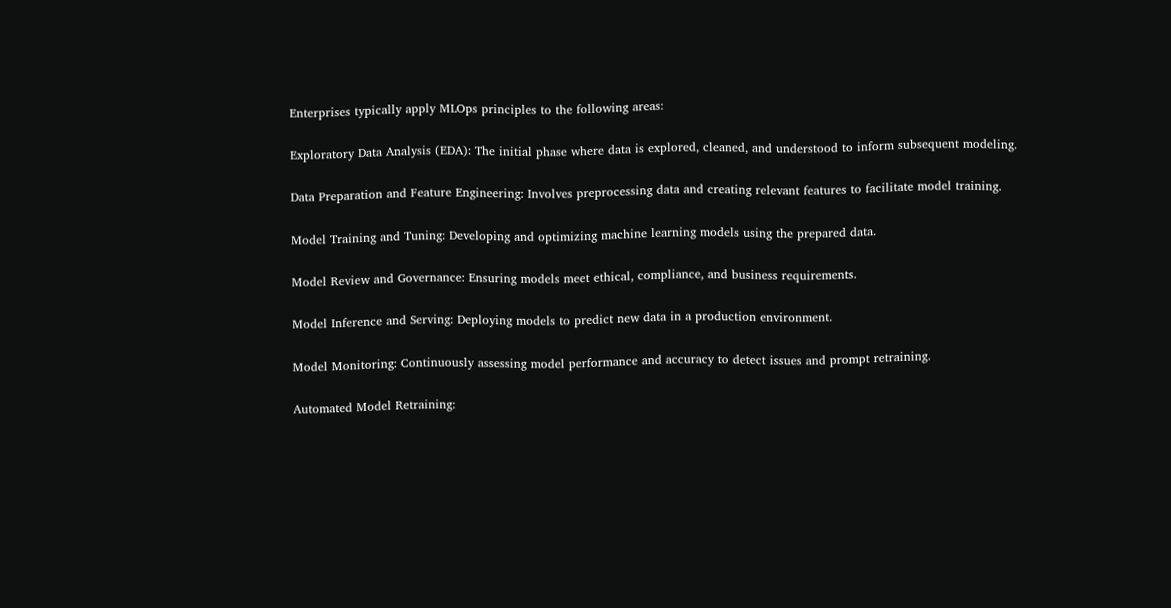Enterprises typically apply MLOps principles to the following areas:

Exploratory Data Analysis (EDA): The initial phase where data is explored, cleaned, and understood to inform subsequent modeling.

Data Preparation and Feature Engineering: Involves preprocessing data and creating relevant features to facilitate model training.

Model Training and Tuning: Developing and optimizing machine learning models using the prepared data.

Model Review and Governance: Ensuring models meet ethical, compliance, and business requirements.

Model Inference and Serving: Deploying models to predict new data in a production environment.

Model Monitoring: Continuously assessing model performance and accuracy to detect issues and prompt retraining.

Automated Model Retraining: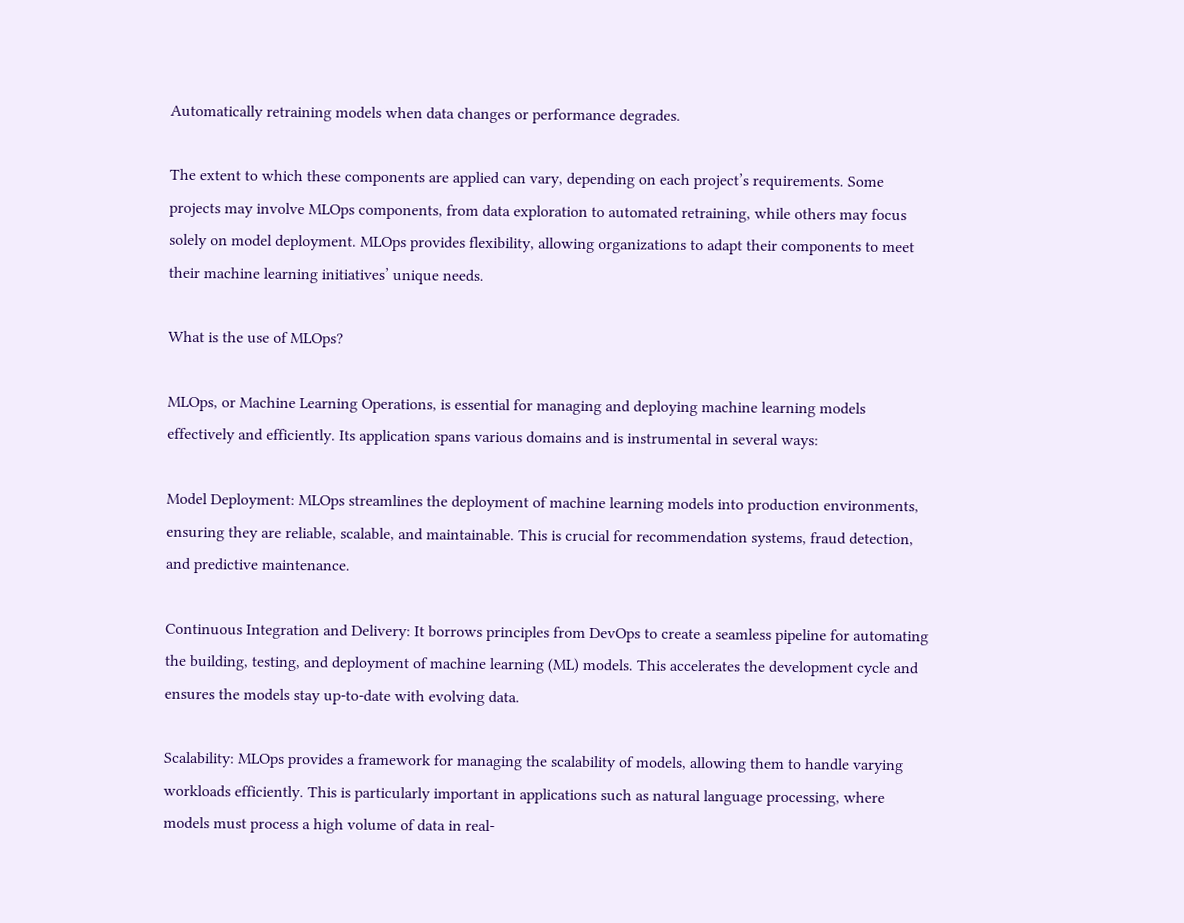Automatically retraining models when data changes or performance degrades.

The extent to which these components are applied can vary, depending on each project’s requirements. Some projects may involve MLOps components, from data exploration to automated retraining, while others may focus solely on model deployment. MLOps provides flexibility, allowing organizations to adapt their components to meet their machine learning initiatives’ unique needs.

What is the use of MLOps?

MLOps, or Machine Learning Operations, is essential for managing and deploying machine learning models effectively and efficiently. Its application spans various domains and is instrumental in several ways:

Model Deployment: MLOps streamlines the deployment of machine learning models into production environments, ensuring they are reliable, scalable, and maintainable. This is crucial for recommendation systems, fraud detection, and predictive maintenance.

Continuous Integration and Delivery: It borrows principles from DevOps to create a seamless pipeline for automating the building, testing, and deployment of machine learning (ML) models. This accelerates the development cycle and ensures the models stay up-to-date with evolving data.

Scalability: MLOps provides a framework for managing the scalability of models, allowing them to handle varying workloads efficiently. This is particularly important in applications such as natural language processing, where models must process a high volume of data in real-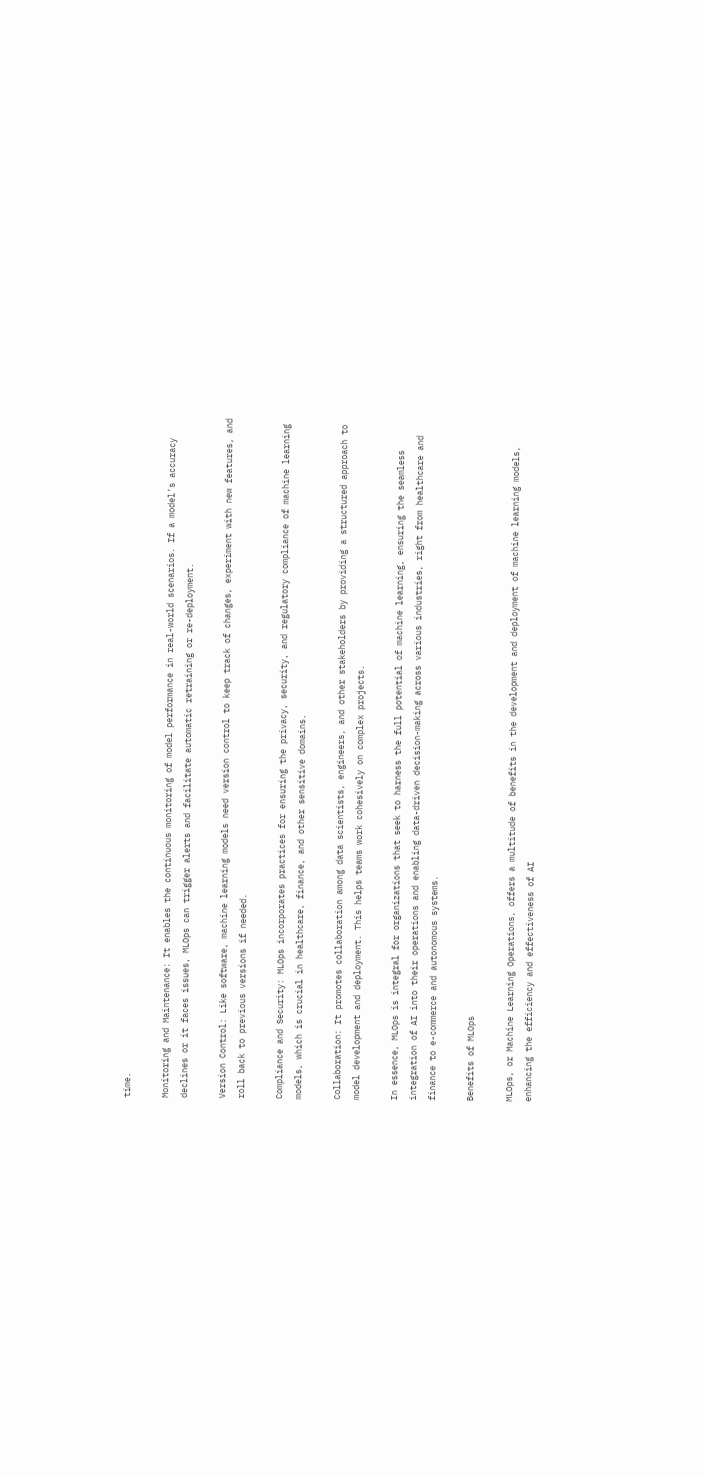time.

Monitoring and Maintenance: It enables the continuous monitoring of model performance in real-world scenarios. If a model’s accuracy declines or it faces issues, MLOps can trigger alerts and facilitate automatic retraining or re-deployment.

Version Control: Like software, machine learning models need version control to keep track of changes, experiment with new features, and roll back to previous versions if needed.

Compliance and Security: MLOps incorporates practices for ensuring the privacy, security, and regulatory compliance of machine learning models, which is crucial in healthcare, finance, and other sensitive domains.

Collaboration: It promotes collaboration among data scientists, engineers, and other stakeholders by providing a structured approach to model development and deployment. This helps teams work cohesively on complex projects.

In essence, MLOps is integral for organizations that seek to harness the full potential of machine learning, ensuring the seamless integration of AI into their operations and enabling data-driven decision-making across various industries, right from healthcare and finance to e-commerce and autonomous systems.

Benefits of MLOps

MLOps, or Machine Learning Operations, offers a multitude of benefits in the development and deployment of machine learning models, enhancing the efficiency and effectiveness of AI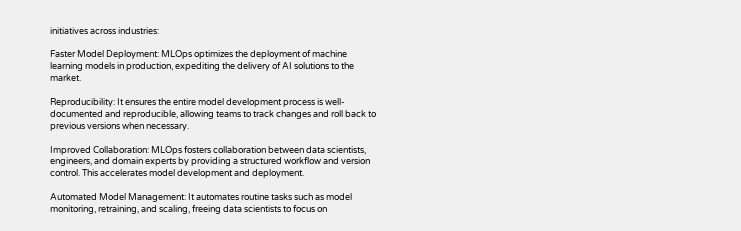initiatives across industries:

Faster Model Deployment: MLOps optimizes the deployment of machine learning models in production, expediting the delivery of AI solutions to the market.

Reproducibility: It ensures the entire model development process is well-documented and reproducible, allowing teams to track changes and roll back to previous versions when necessary.

Improved Collaboration: MLOps fosters collaboration between data scientists, engineers, and domain experts by providing a structured workflow and version control. This accelerates model development and deployment.

Automated Model Management: It automates routine tasks such as model monitoring, retraining, and scaling, freeing data scientists to focus on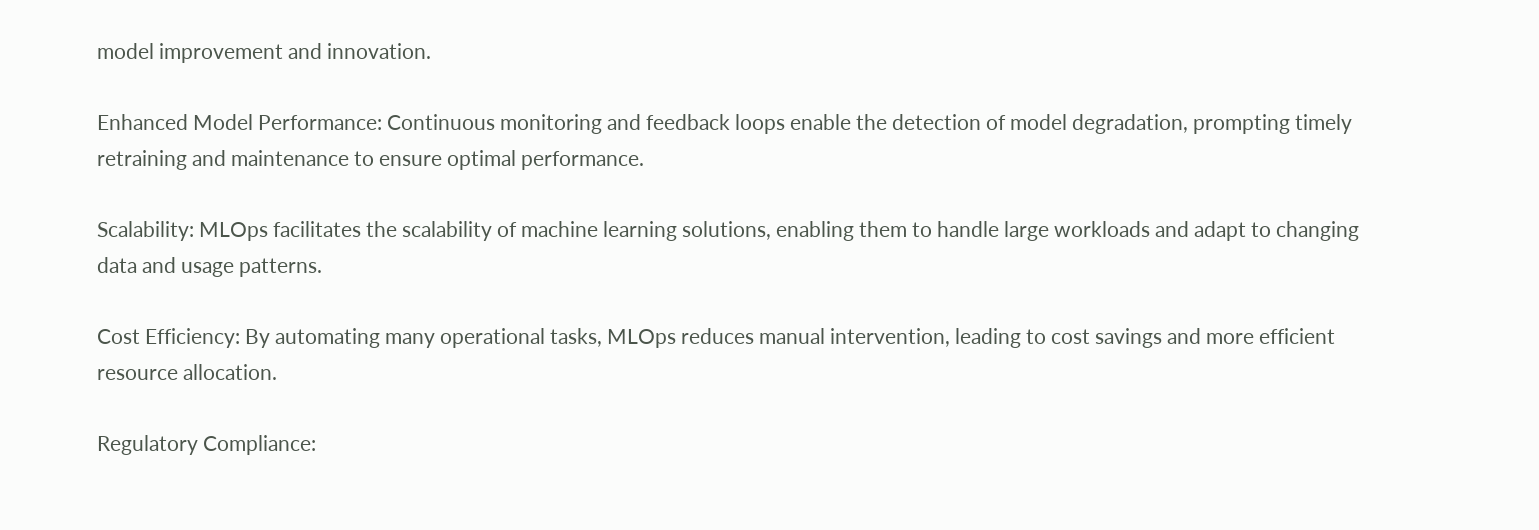model improvement and innovation.

Enhanced Model Performance: Continuous monitoring and feedback loops enable the detection of model degradation, prompting timely retraining and maintenance to ensure optimal performance.

Scalability: MLOps facilitates the scalability of machine learning solutions, enabling them to handle large workloads and adapt to changing data and usage patterns.

Cost Efficiency: By automating many operational tasks, MLOps reduces manual intervention, leading to cost savings and more efficient resource allocation.

Regulatory Compliance: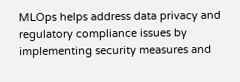MLOps helps address data privacy and regulatory compliance issues by implementing security measures and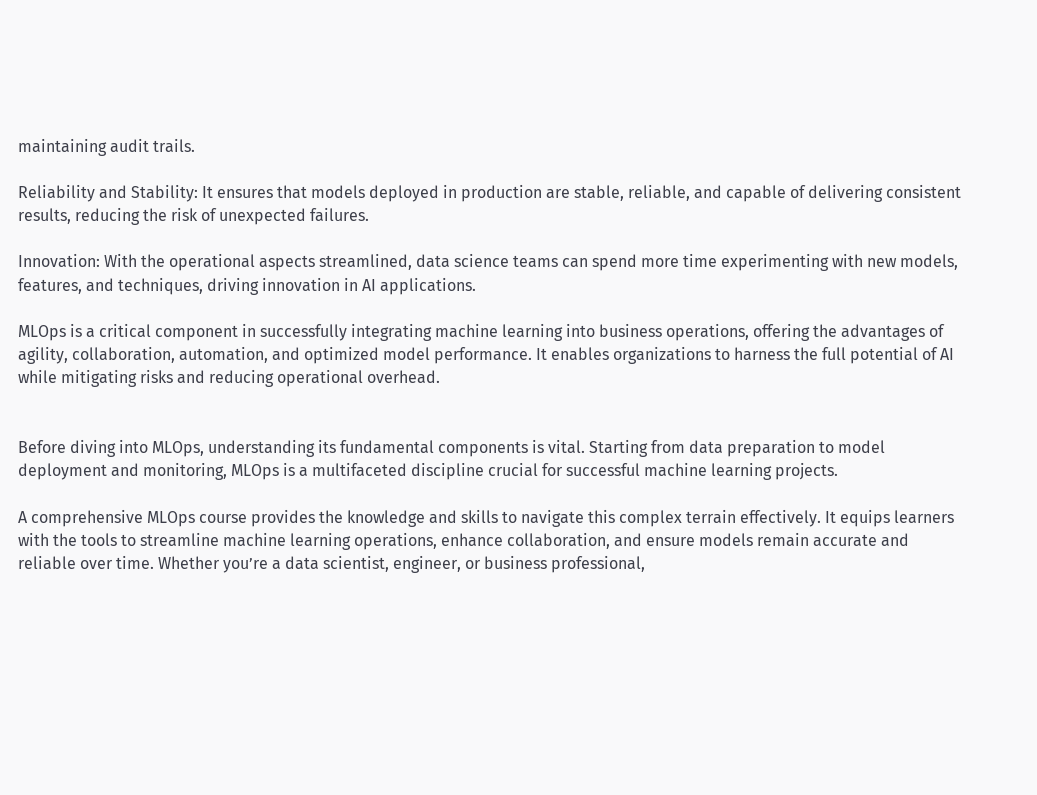maintaining audit trails.

Reliability and Stability: It ensures that models deployed in production are stable, reliable, and capable of delivering consistent results, reducing the risk of unexpected failures.

Innovation: With the operational aspects streamlined, data science teams can spend more time experimenting with new models, features, and techniques, driving innovation in AI applications.

MLOps is a critical component in successfully integrating machine learning into business operations, offering the advantages of agility, collaboration, automation, and optimized model performance. It enables organizations to harness the full potential of AI while mitigating risks and reducing operational overhead.


Before diving into MLOps, understanding its fundamental components is vital. Starting from data preparation to model deployment and monitoring, MLOps is a multifaceted discipline crucial for successful machine learning projects.

A comprehensive MLOps course provides the knowledge and skills to navigate this complex terrain effectively. It equips learners with the tools to streamline machine learning operations, enhance collaboration, and ensure models remain accurate and reliable over time. Whether you’re a data scientist, engineer, or business professional,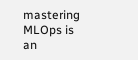mastering MLOps is an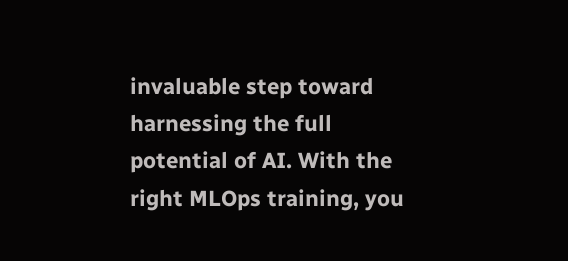invaluable step toward harnessing the full potential of AI. With the right MLOps training, you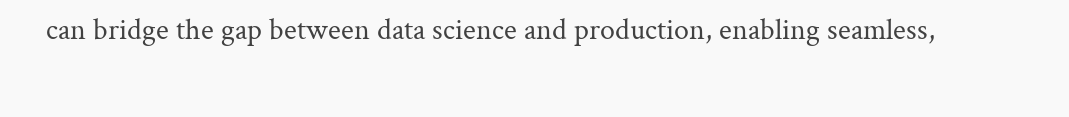can bridge the gap between data science and production, enabling seamless,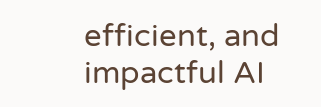efficient, and impactful AI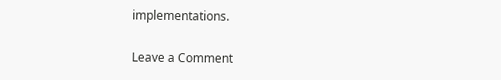implementations.

Leave a Comment